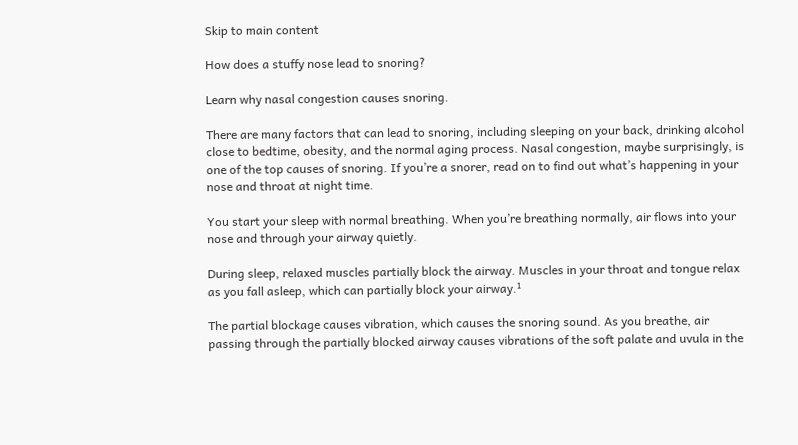Skip to main content

How does a stuffy nose lead to snoring?

Learn why nasal congestion causes snoring.

There are many factors that can lead to snoring, including sleeping on your back, drinking alcohol close to bedtime, obesity, and the normal aging process. Nasal congestion, maybe surprisingly, is one of the top causes of snoring. If you’re a snorer, read on to find out what’s happening in your nose and throat at night time.

You start your sleep with normal breathing. When you’re breathing normally, air flows into your nose and through your airway quietly.

During sleep, relaxed muscles partially block the airway. Muscles in your throat and tongue relax as you fall asleep, which can partially block your airway.¹

The partial blockage causes vibration, which causes the snoring sound. As you breathe, air passing through the partially blocked airway causes vibrations of the soft palate and uvula in the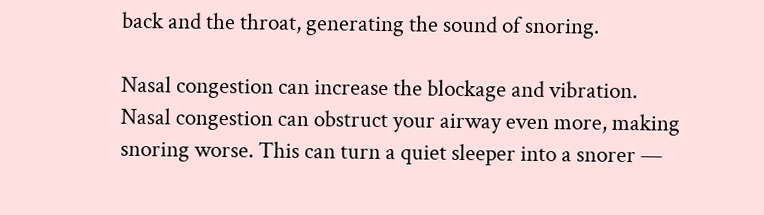back and the throat, generating the sound of snoring.

Nasal congestion can increase the blockage and vibration. Nasal congestion can obstruct your airway even more, making snoring worse. This can turn a quiet sleeper into a snorer —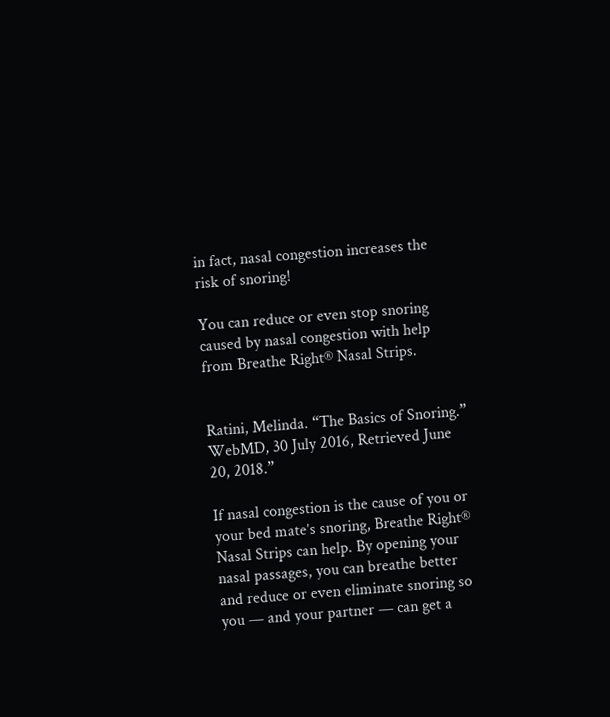in fact, nasal congestion increases the risk of snoring!

You can reduce or even stop snoring caused by nasal congestion with help from Breathe Right® Nasal Strips.


Ratini, Melinda. “The Basics of Snoring.” WebMD, 30 July 2016, Retrieved June 20, 2018.”

If nasal congestion is the cause of you or your bed mate’s snoring, Breathe Right® Nasal Strips can help. By opening your nasal passages, you can breathe better and reduce or even eliminate snoring so you — and your partner — can get a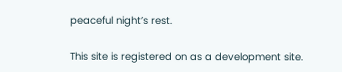peaceful night’s rest.

This site is registered on as a development site.